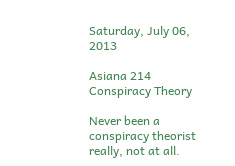Saturday, July 06, 2013

Asiana 214 Conspiracy Theory

Never been a conspiracy theorist really, not at all.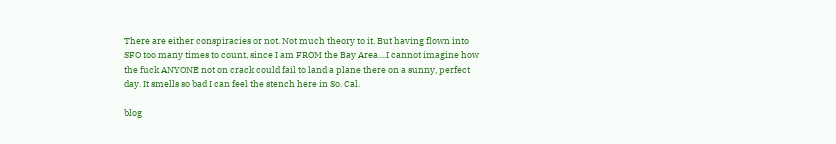There are either conspiracies or not. Not much theory to it. But having flown into SFO too many times to count, since I am FROM the Bay Area....I cannot imagine how the fuck ANYONE not on crack could fail to land a plane there on a sunny, perfect day. It smells so bad I can feel the stench here in So. Cal.

blog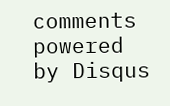comments powered by Disqus